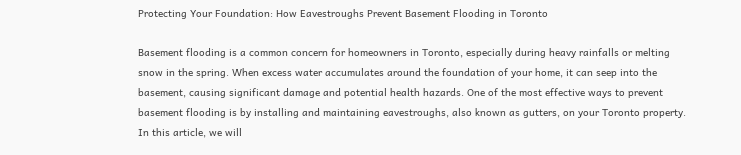Protecting Your Foundation: How Eavestroughs Prevent Basement Flooding in Toronto

Basement flooding is a common concern for homeowners in Toronto, especially during heavy rainfalls or melting snow in the spring. When excess water accumulates around the foundation of your home, it can seep into the basement, causing significant damage and potential health hazards. One of the most effective ways to prevent basement flooding is by installing and maintaining eavestroughs, also known as gutters, on your Toronto property. In this article, we will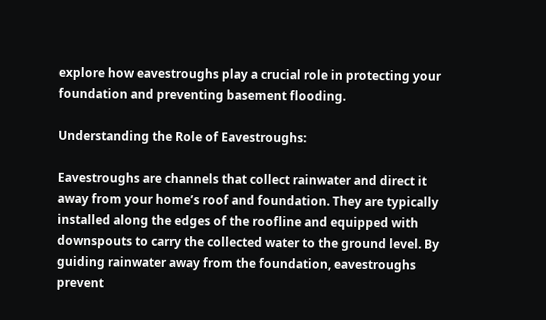explore how eavestroughs play a crucial role in protecting your foundation and preventing basement flooding.

Understanding the Role of Eavestroughs:

Eavestroughs are channels that collect rainwater and direct it away from your home’s roof and foundation. They are typically installed along the edges of the roofline and equipped with downspouts to carry the collected water to the ground level. By guiding rainwater away from the foundation, eavestroughs prevent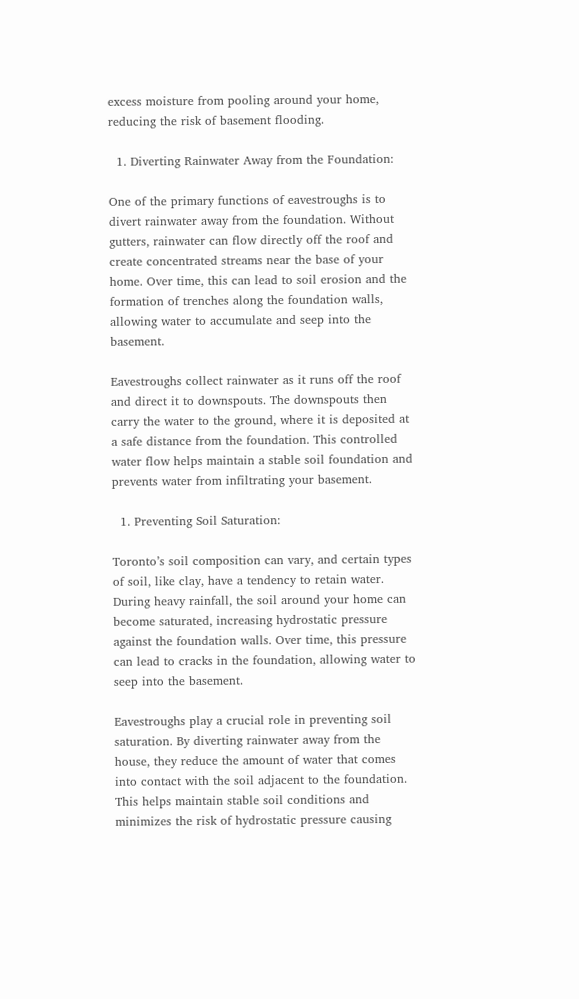excess moisture from pooling around your home, reducing the risk of basement flooding.

  1. Diverting Rainwater Away from the Foundation:

One of the primary functions of eavestroughs is to divert rainwater away from the foundation. Without gutters, rainwater can flow directly off the roof and create concentrated streams near the base of your home. Over time, this can lead to soil erosion and the formation of trenches along the foundation walls, allowing water to accumulate and seep into the basement.

Eavestroughs collect rainwater as it runs off the roof and direct it to downspouts. The downspouts then carry the water to the ground, where it is deposited at a safe distance from the foundation. This controlled water flow helps maintain a stable soil foundation and prevents water from infiltrating your basement.

  1. Preventing Soil Saturation:

Toronto’s soil composition can vary, and certain types of soil, like clay, have a tendency to retain water. During heavy rainfall, the soil around your home can become saturated, increasing hydrostatic pressure against the foundation walls. Over time, this pressure can lead to cracks in the foundation, allowing water to seep into the basement.

Eavestroughs play a crucial role in preventing soil saturation. By diverting rainwater away from the house, they reduce the amount of water that comes into contact with the soil adjacent to the foundation. This helps maintain stable soil conditions and minimizes the risk of hydrostatic pressure causing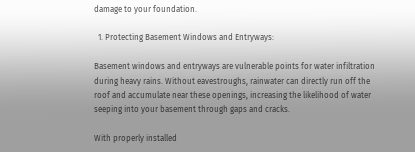damage to your foundation.

  1. Protecting Basement Windows and Entryways:

Basement windows and entryways are vulnerable points for water infiltration during heavy rains. Without eavestroughs, rainwater can directly run off the roof and accumulate near these openings, increasing the likelihood of water seeping into your basement through gaps and cracks.

With properly installed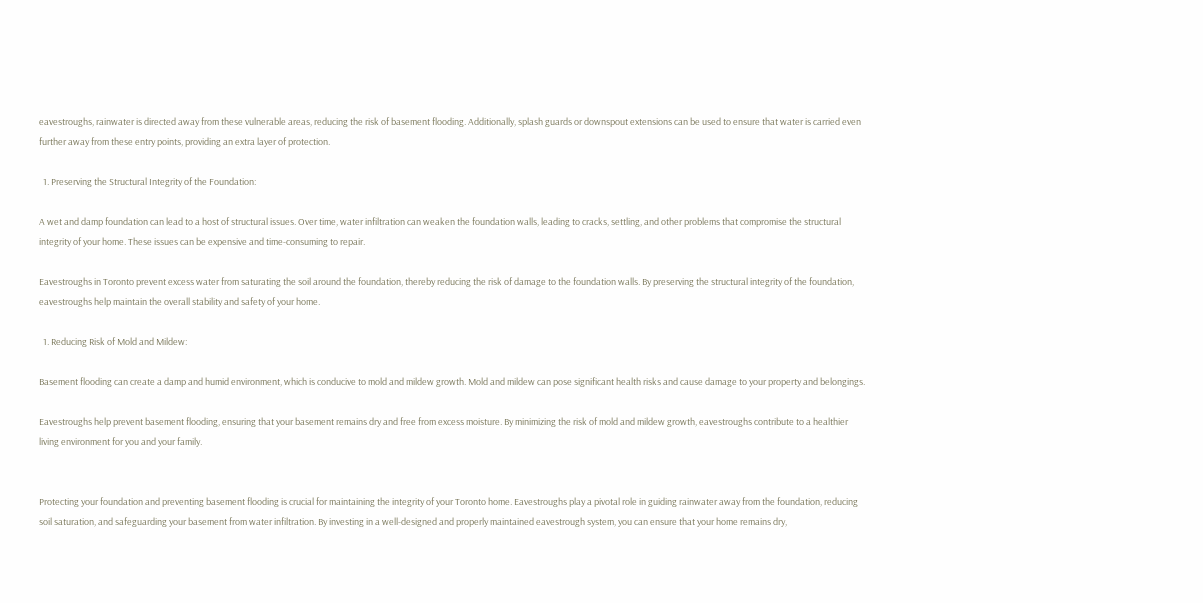eavestroughs, rainwater is directed away from these vulnerable areas, reducing the risk of basement flooding. Additionally, splash guards or downspout extensions can be used to ensure that water is carried even further away from these entry points, providing an extra layer of protection.

  1. Preserving the Structural Integrity of the Foundation:

A wet and damp foundation can lead to a host of structural issues. Over time, water infiltration can weaken the foundation walls, leading to cracks, settling, and other problems that compromise the structural integrity of your home. These issues can be expensive and time-consuming to repair.

Eavestroughs in Toronto prevent excess water from saturating the soil around the foundation, thereby reducing the risk of damage to the foundation walls. By preserving the structural integrity of the foundation, eavestroughs help maintain the overall stability and safety of your home.

  1. Reducing Risk of Mold and Mildew:

Basement flooding can create a damp and humid environment, which is conducive to mold and mildew growth. Mold and mildew can pose significant health risks and cause damage to your property and belongings.

Eavestroughs help prevent basement flooding, ensuring that your basement remains dry and free from excess moisture. By minimizing the risk of mold and mildew growth, eavestroughs contribute to a healthier living environment for you and your family.


Protecting your foundation and preventing basement flooding is crucial for maintaining the integrity of your Toronto home. Eavestroughs play a pivotal role in guiding rainwater away from the foundation, reducing soil saturation, and safeguarding your basement from water infiltration. By investing in a well-designed and properly maintained eavestrough system, you can ensure that your home remains dry,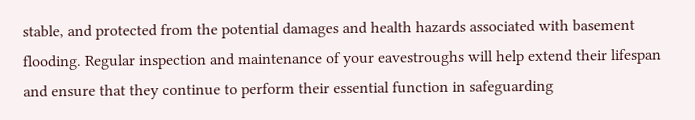stable, and protected from the potential damages and health hazards associated with basement flooding. Regular inspection and maintenance of your eavestroughs will help extend their lifespan and ensure that they continue to perform their essential function in safeguarding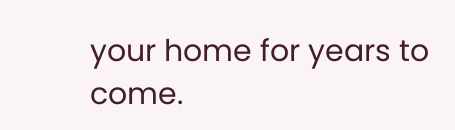your home for years to come.